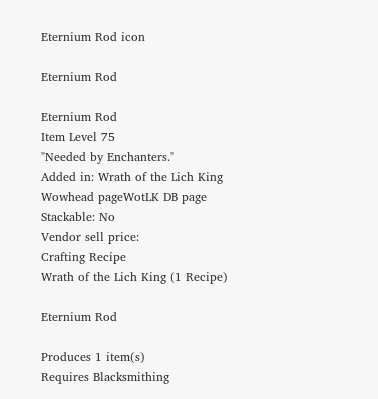Eternium Rod icon

Eternium Rod

Eternium Rod
Item Level 75
"Needed by Enchanters."
Added in: Wrath of the Lich King
Wowhead pageWotLK DB page
Stackable: No
Vendor sell price:
Crafting Recipe
Wrath of the Lich King (1 Recipe)

Eternium Rod

Produces 1 item(s)
Requires Blacksmithing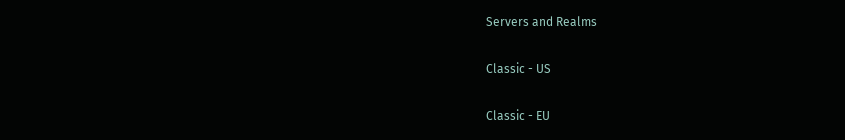Servers and Realms

Classic - US

Classic - EU